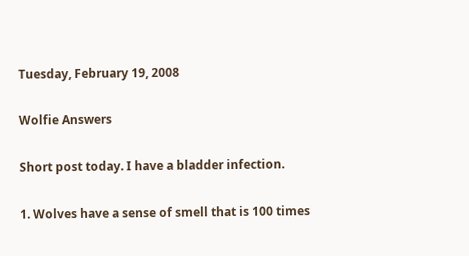Tuesday, February 19, 2008

Wolfie Answers

Short post today. I have a bladder infection.

1. Wolves have a sense of smell that is 100 times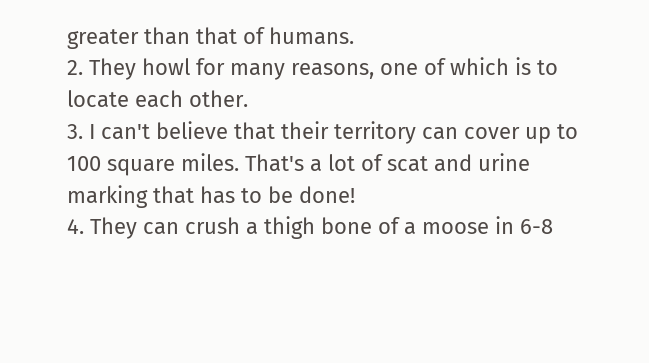greater than that of humans.
2. They howl for many reasons, one of which is to locate each other.
3. I can't believe that their territory can cover up to 100 square miles. That's a lot of scat and urine marking that has to be done!
4. They can crush a thigh bone of a moose in 6-8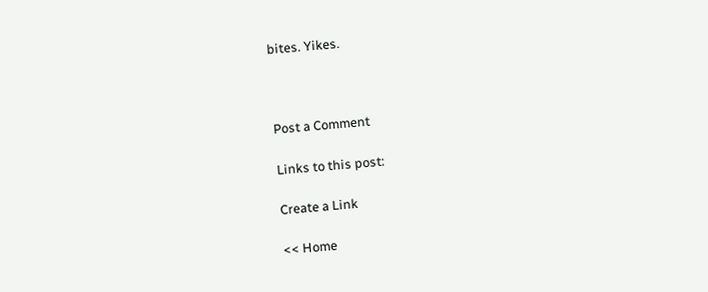bites. Yikes.



Post a Comment

Links to this post:

Create a Link

<< Home